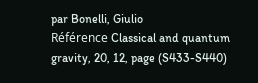par Bonelli, Giulio
Référence Classical and quantum gravity, 20, 12, page (S433-S440)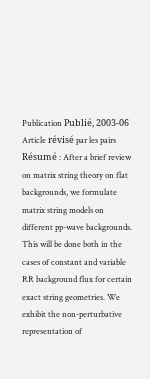Publication Publié, 2003-06
Article révisé par les pairs
Résumé : After a brief review on matrix string theory on flat backgrounds, we formulate matrix string models on different pp-wave backgrounds. This will be done both in the cases of constant and variable RR background flux for certain exact string geometries. We exhibit the non-perturbative representation of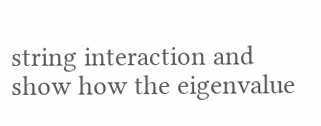string interaction and show how the eigenvalue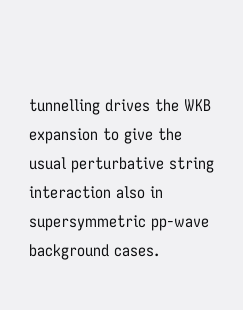tunnelling drives the WKB expansion to give the usual perturbative string interaction also in supersymmetric pp-wave background cases.